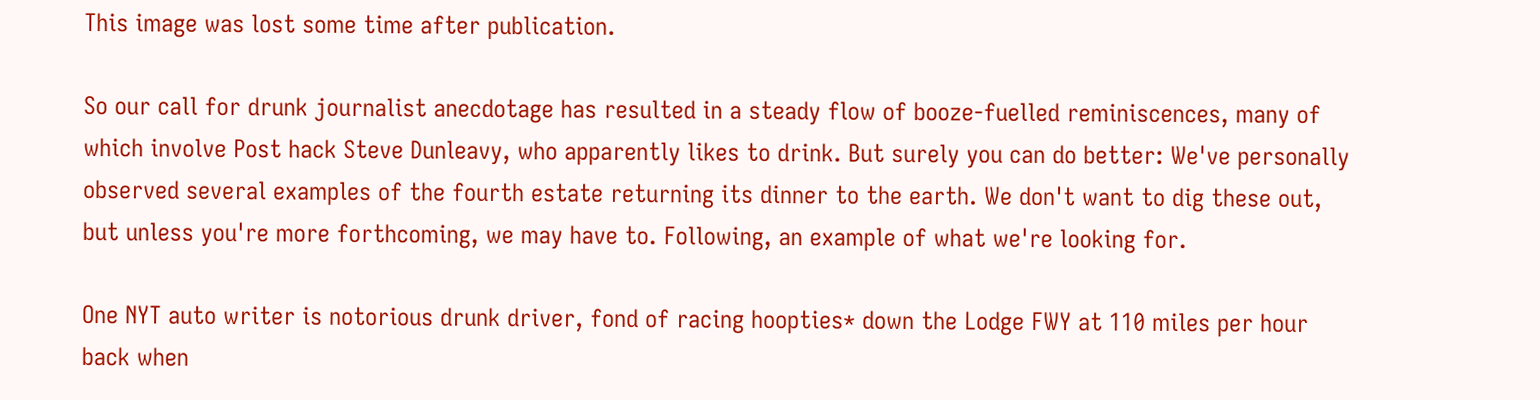This image was lost some time after publication.

So our call for drunk journalist anecdotage has resulted in a steady flow of booze-fuelled reminiscences, many of which involve Post hack Steve Dunleavy, who apparently likes to drink. But surely you can do better: We've personally observed several examples of the fourth estate returning its dinner to the earth. We don't want to dig these out, but unless you're more forthcoming, we may have to. Following, an example of what we're looking for.

One NYT auto writer is notorious drunk driver, fond of racing hoopties* down the Lodge FWY at 110 miles per hour back when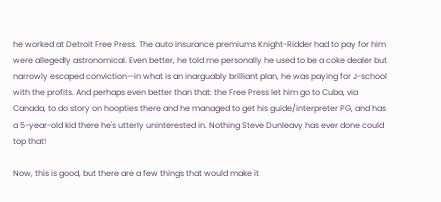he worked at Detroit Free Press. The auto insurance premiums Knight-Ridder had to pay for him were allegedly astronomical. Even better, he told me personally he used to be a coke dealer but narrowly escaped conviction—in what is an inarguably brilliant plan, he was paying for J-school with the profits. And perhaps even better than that: the Free Press let him go to Cuba, via Canada, to do story on hoopties there and he managed to get his guide/interpreter PG, and has a 5-year-old kid there he's utterly uninterested in. Nothing Steve Dunleavy has ever done could top that!

Now, this is good, but there are a few things that would make it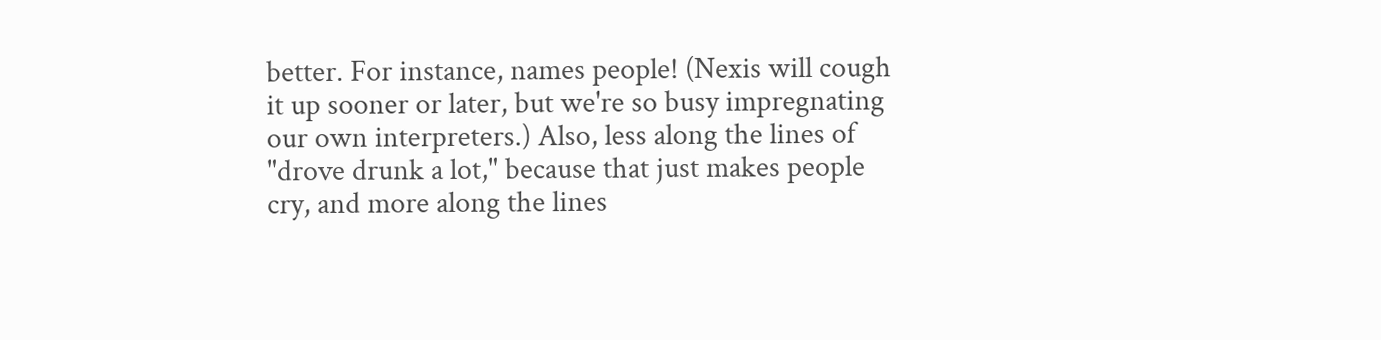better. For instance, names people! (Nexis will cough it up sooner or later, but we're so busy impregnating our own interpreters.) Also, less along the lines of "drove drunk a lot," because that just makes people cry, and more along the lines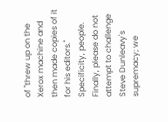of "threw up on the Xerox machine and then made copies of it for his editors." Specificity, people. Finally, please do not attempt to challenge Steve Dunleavy's supremacy; we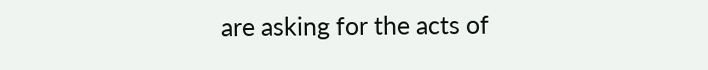are asking for the acts of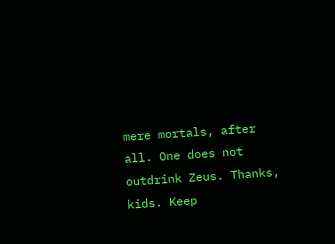mere mortals, after all. One does not outdrink Zeus. Thanks, kids. Keep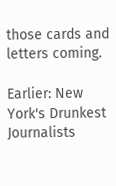those cards and letters coming.

Earlier: New York's Drunkest Journalists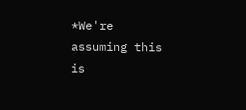*We're assuming this is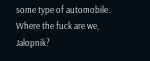some type of automobile. Where the fuck are we, Jalopnik?